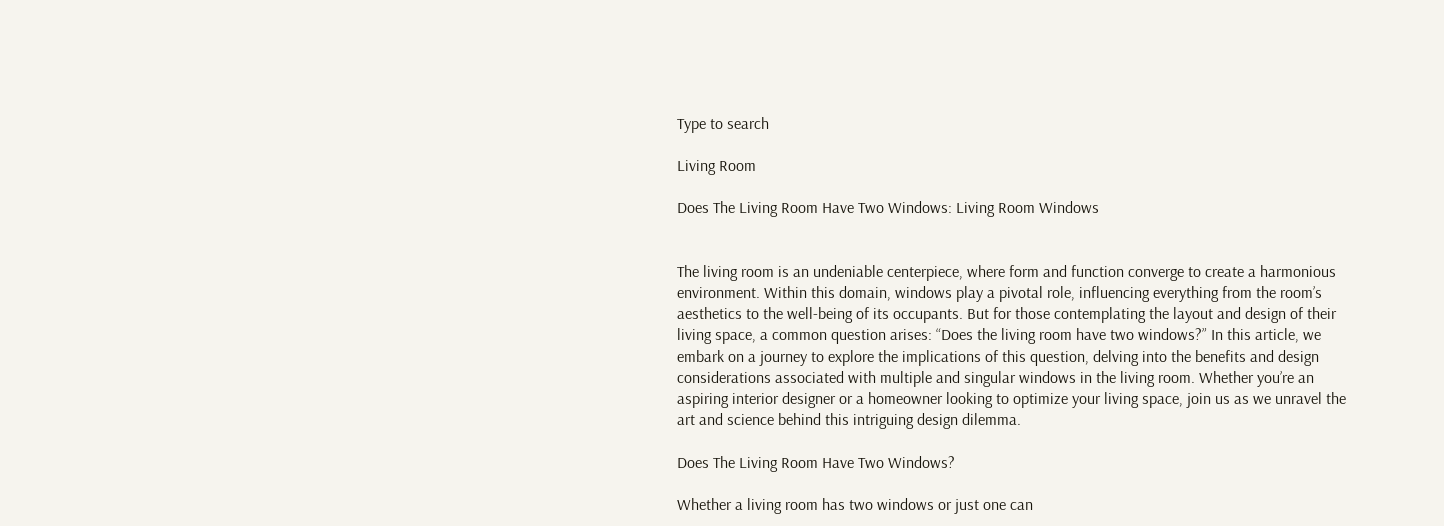Type to search

Living Room

Does The Living Room Have Two Windows: Living Room Windows


The living room is an undeniable centerpiece, where form and function converge to create a harmonious environment. Within this domain, windows play a pivotal role, influencing everything from the room’s aesthetics to the well-being of its occupants. But for those contemplating the layout and design of their living space, a common question arises: “Does the living room have two windows?” In this article, we embark on a journey to explore the implications of this question, delving into the benefits and design considerations associated with multiple and singular windows in the living room. Whether you’re an aspiring interior designer or a homeowner looking to optimize your living space, join us as we unravel the art and science behind this intriguing design dilemma.

Does The Living Room Have Two Windows?

Whether a living room has two windows or just one can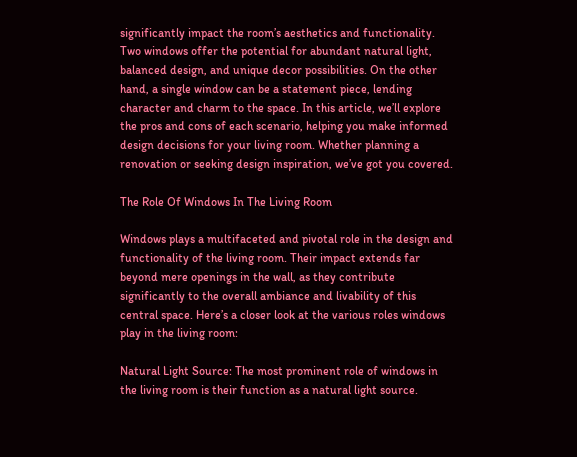significantly impact the room’s aesthetics and functionality. Two windows offer the potential for abundant natural light, balanced design, and unique decor possibilities. On the other hand, a single window can be a statement piece, lending character and charm to the space. In this article, we’ll explore the pros and cons of each scenario, helping you make informed design decisions for your living room. Whether planning a renovation or seeking design inspiration, we’ve got you covered.

The Role Of Windows In The Living Room

Windows plays a multifaceted and pivotal role in the design and functionality of the living room. Their impact extends far beyond mere openings in the wall, as they contribute significantly to the overall ambiance and livability of this central space. Here’s a closer look at the various roles windows play in the living room:

Natural Light Source: The most prominent role of windows in the living room is their function as a natural light source.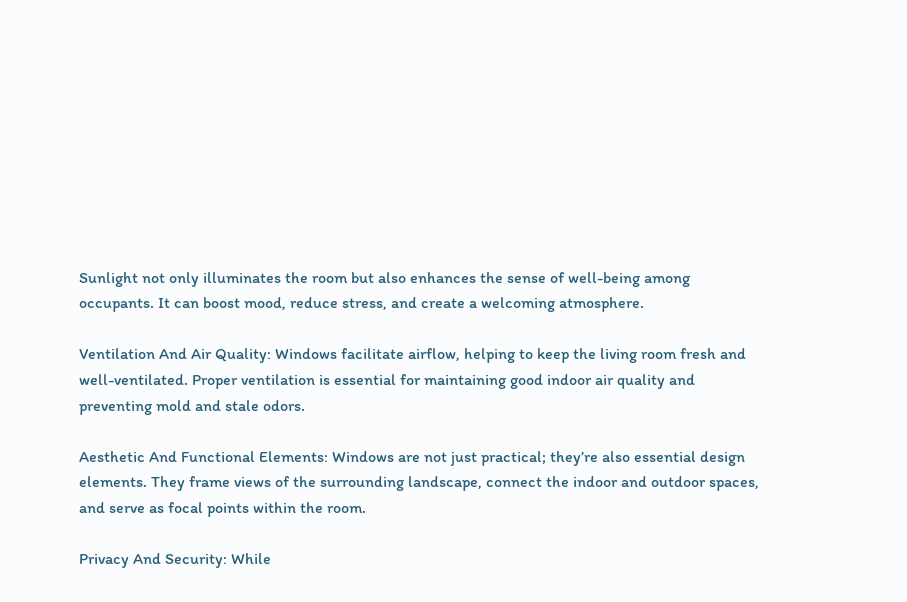Sunlight not only illuminates the room but also enhances the sense of well-being among occupants. It can boost mood, reduce stress, and create a welcoming atmosphere.

Ventilation And Air Quality: Windows facilitate airflow, helping to keep the living room fresh and well-ventilated. Proper ventilation is essential for maintaining good indoor air quality and preventing mold and stale odors.

Aesthetic And Functional Elements: Windows are not just practical; they’re also essential design elements. They frame views of the surrounding landscape, connect the indoor and outdoor spaces, and serve as focal points within the room.

Privacy And Security: While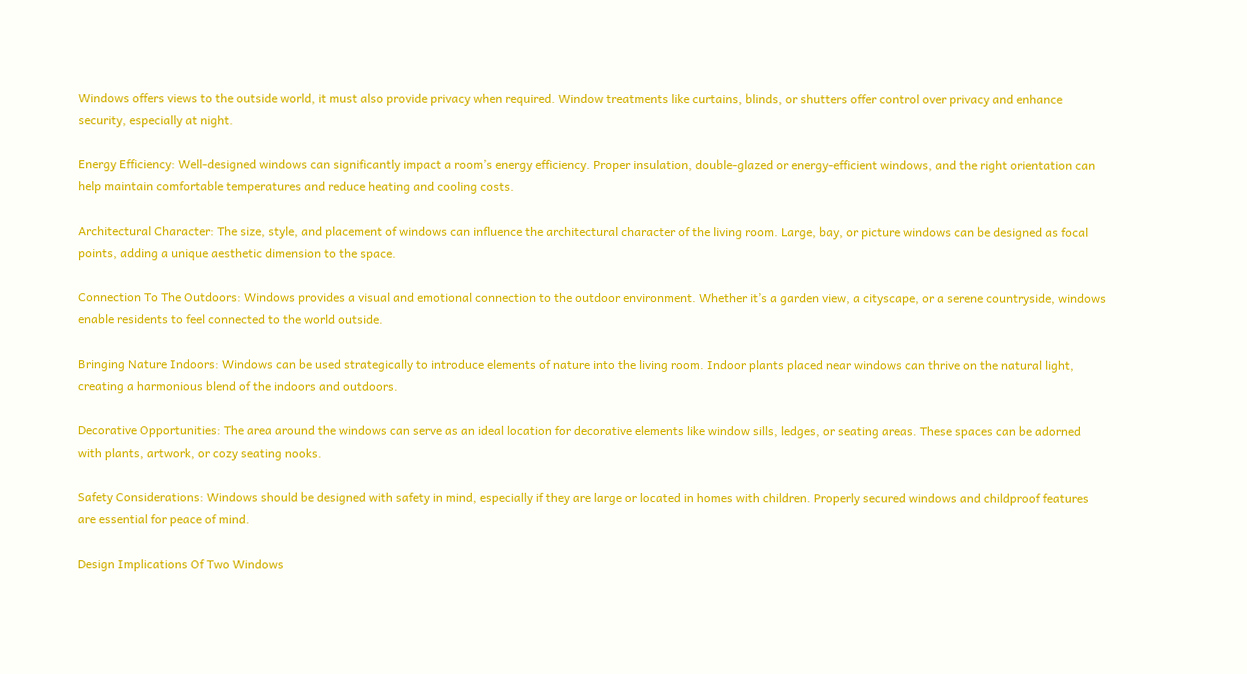Windows offers views to the outside world, it must also provide privacy when required. Window treatments like curtains, blinds, or shutters offer control over privacy and enhance security, especially at night.

Energy Efficiency: Well-designed windows can significantly impact a room’s energy efficiency. Proper insulation, double-glazed or energy-efficient windows, and the right orientation can help maintain comfortable temperatures and reduce heating and cooling costs.

Architectural Character: The size, style, and placement of windows can influence the architectural character of the living room. Large, bay, or picture windows can be designed as focal points, adding a unique aesthetic dimension to the space.

Connection To The Outdoors: Windows provides a visual and emotional connection to the outdoor environment. Whether it’s a garden view, a cityscape, or a serene countryside, windows enable residents to feel connected to the world outside.

Bringing Nature Indoors: Windows can be used strategically to introduce elements of nature into the living room. Indoor plants placed near windows can thrive on the natural light, creating a harmonious blend of the indoors and outdoors.

Decorative Opportunities: The area around the windows can serve as an ideal location for decorative elements like window sills, ledges, or seating areas. These spaces can be adorned with plants, artwork, or cozy seating nooks.

Safety Considerations: Windows should be designed with safety in mind, especially if they are large or located in homes with children. Properly secured windows and childproof features are essential for peace of mind.

Design Implications Of Two Windows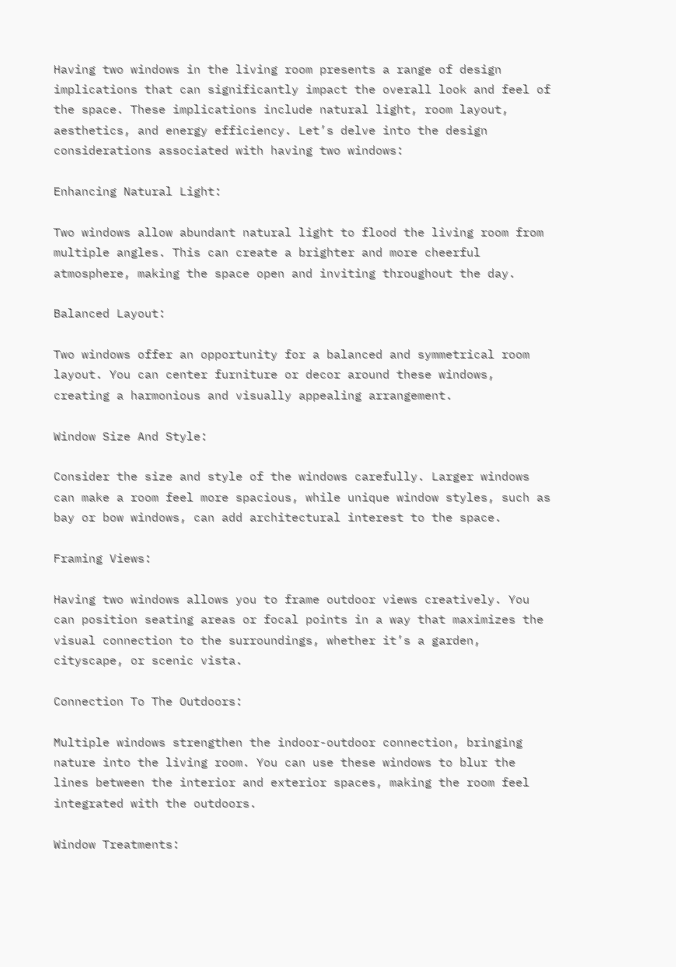Having two windows in the living room presents a range of design implications that can significantly impact the overall look and feel of the space. These implications include natural light, room layout, aesthetics, and energy efficiency. Let’s delve into the design considerations associated with having two windows:

Enhancing Natural Light:

Two windows allow abundant natural light to flood the living room from multiple angles. This can create a brighter and more cheerful atmosphere, making the space open and inviting throughout the day.

Balanced Layout:

Two windows offer an opportunity for a balanced and symmetrical room layout. You can center furniture or decor around these windows, creating a harmonious and visually appealing arrangement.

Window Size And Style:

Consider the size and style of the windows carefully. Larger windows can make a room feel more spacious, while unique window styles, such as bay or bow windows, can add architectural interest to the space.

Framing Views:

Having two windows allows you to frame outdoor views creatively. You can position seating areas or focal points in a way that maximizes the visual connection to the surroundings, whether it’s a garden, cityscape, or scenic vista.

Connection To The Outdoors:

Multiple windows strengthen the indoor-outdoor connection, bringing nature into the living room. You can use these windows to blur the lines between the interior and exterior spaces, making the room feel integrated with the outdoors.

Window Treatments: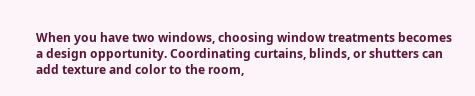When you have two windows, choosing window treatments becomes a design opportunity. Coordinating curtains, blinds, or shutters can add texture and color to the room,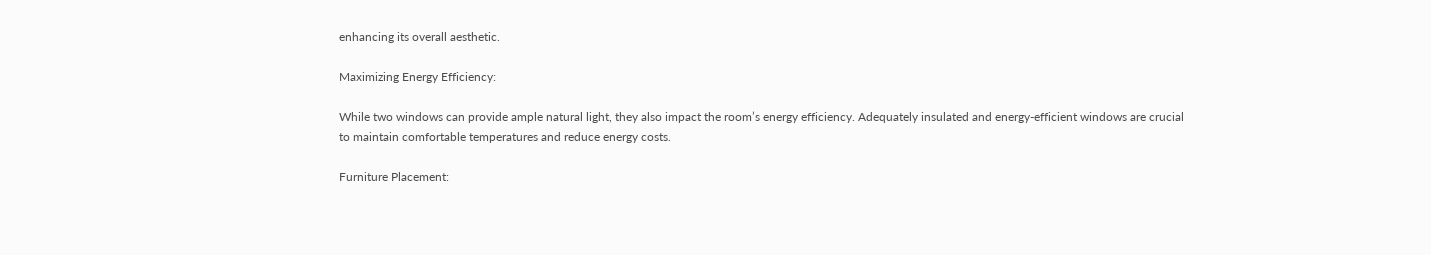enhancing its overall aesthetic.

Maximizing Energy Efficiency:

While two windows can provide ample natural light, they also impact the room’s energy efficiency. Adequately insulated and energy-efficient windows are crucial to maintain comfortable temperatures and reduce energy costs.

Furniture Placement: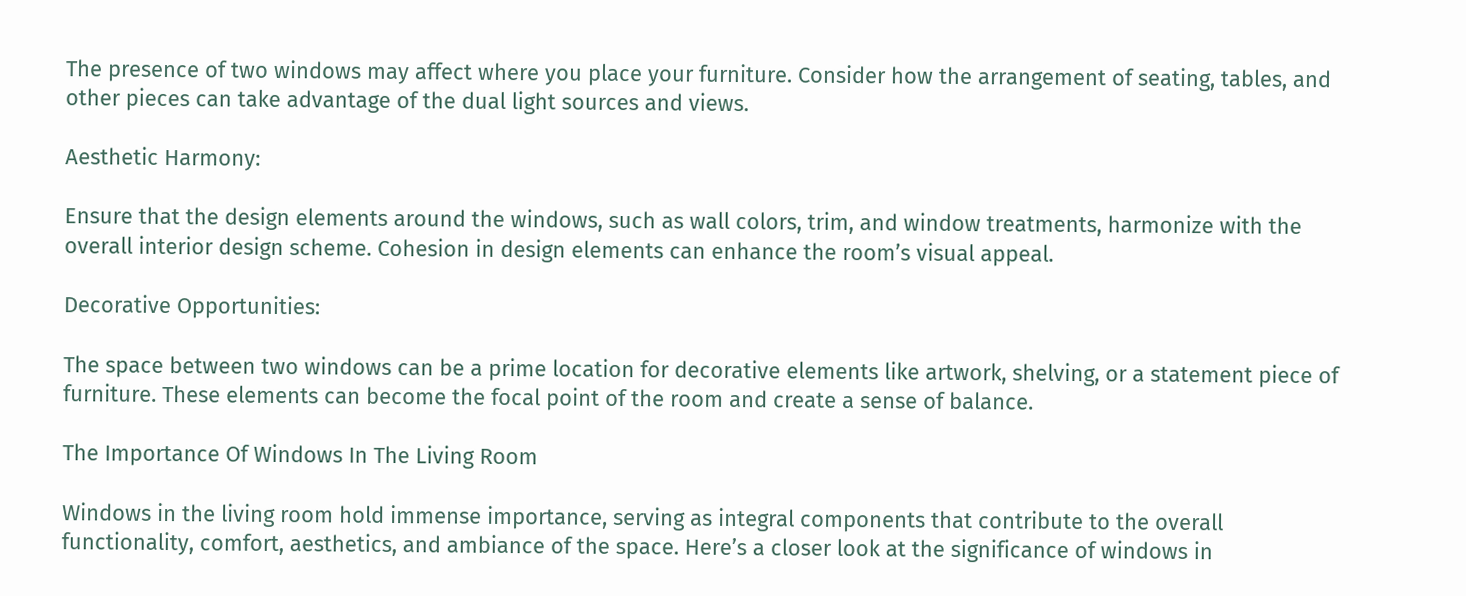The presence of two windows may affect where you place your furniture. Consider how the arrangement of seating, tables, and other pieces can take advantage of the dual light sources and views.

Aesthetic Harmony:

Ensure that the design elements around the windows, such as wall colors, trim, and window treatments, harmonize with the overall interior design scheme. Cohesion in design elements can enhance the room’s visual appeal.

Decorative Opportunities:

The space between two windows can be a prime location for decorative elements like artwork, shelving, or a statement piece of furniture. These elements can become the focal point of the room and create a sense of balance.

The Importance Of Windows In The Living Room

Windows in the living room hold immense importance, serving as integral components that contribute to the overall functionality, comfort, aesthetics, and ambiance of the space. Here’s a closer look at the significance of windows in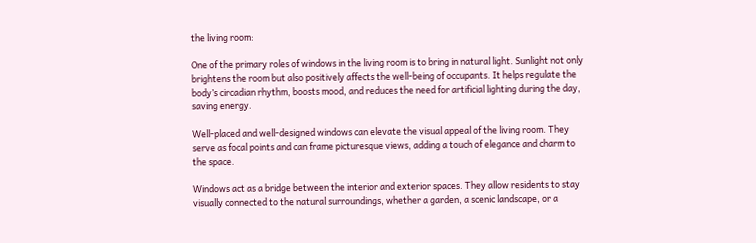the living room:

One of the primary roles of windows in the living room is to bring in natural light. Sunlight not only brightens the room but also positively affects the well-being of occupants. It helps regulate the body’s circadian rhythm, boosts mood, and reduces the need for artificial lighting during the day, saving energy.

Well-placed and well-designed windows can elevate the visual appeal of the living room. They serve as focal points and can frame picturesque views, adding a touch of elegance and charm to the space.

Windows act as a bridge between the interior and exterior spaces. They allow residents to stay visually connected to the natural surroundings, whether a garden, a scenic landscape, or a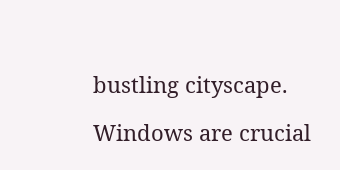bustling cityscape.

Windows are crucial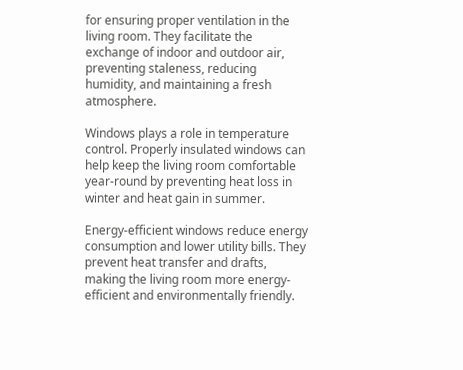for ensuring proper ventilation in the living room. They facilitate the exchange of indoor and outdoor air, preventing staleness, reducing humidity, and maintaining a fresh atmosphere.

Windows plays a role in temperature control. Properly insulated windows can help keep the living room comfortable year-round by preventing heat loss in winter and heat gain in summer.

Energy-efficient windows reduce energy consumption and lower utility bills. They prevent heat transfer and drafts, making the living room more energy-efficient and environmentally friendly.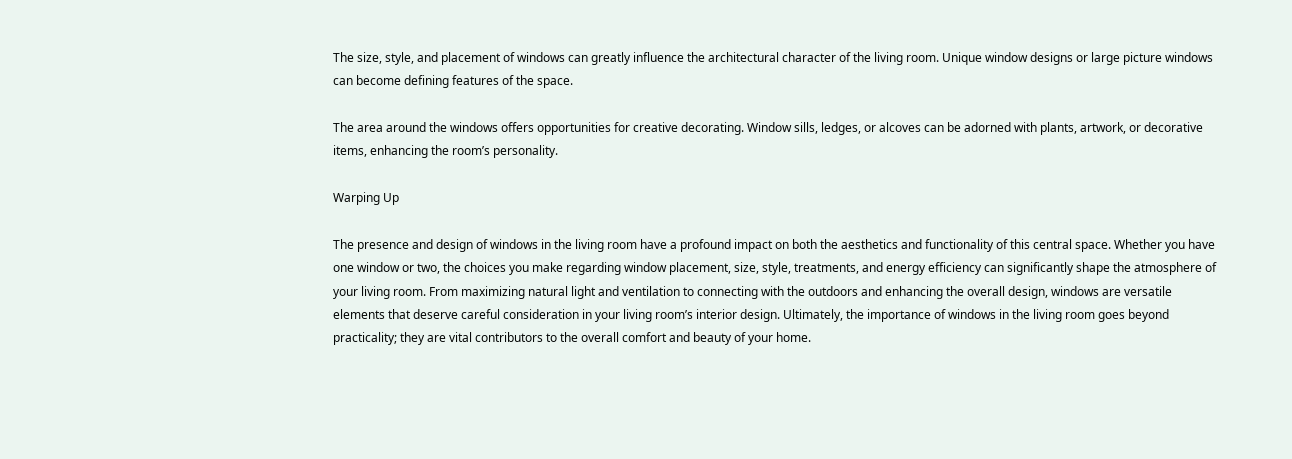The size, style, and placement of windows can greatly influence the architectural character of the living room. Unique window designs or large picture windows can become defining features of the space.

The area around the windows offers opportunities for creative decorating. Window sills, ledges, or alcoves can be adorned with plants, artwork, or decorative items, enhancing the room’s personality.

Warping Up

The presence and design of windows in the living room have a profound impact on both the aesthetics and functionality of this central space. Whether you have one window or two, the choices you make regarding window placement, size, style, treatments, and energy efficiency can significantly shape the atmosphere of your living room. From maximizing natural light and ventilation to connecting with the outdoors and enhancing the overall design, windows are versatile elements that deserve careful consideration in your living room’s interior design. Ultimately, the importance of windows in the living room goes beyond practicality; they are vital contributors to the overall comfort and beauty of your home.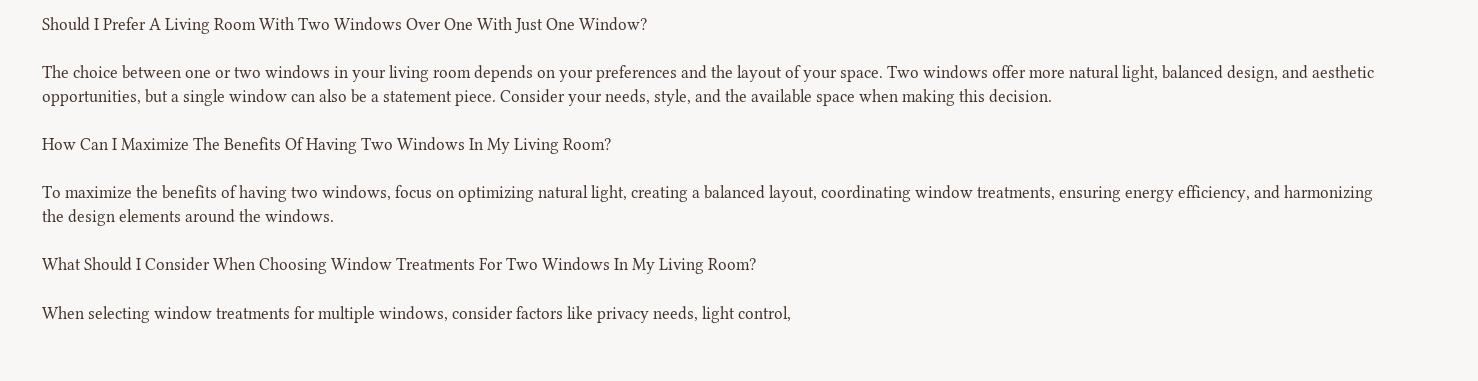Should I Prefer A Living Room With Two Windows Over One With Just One Window?

The choice between one or two windows in your living room depends on your preferences and the layout of your space. Two windows offer more natural light, balanced design, and aesthetic opportunities, but a single window can also be a statement piece. Consider your needs, style, and the available space when making this decision.

How Can I Maximize The Benefits Of Having Two Windows In My Living Room?

To maximize the benefits of having two windows, focus on optimizing natural light, creating a balanced layout, coordinating window treatments, ensuring energy efficiency, and harmonizing the design elements around the windows.

What Should I Consider When Choosing Window Treatments For Two Windows In My Living Room?

When selecting window treatments for multiple windows, consider factors like privacy needs, light control,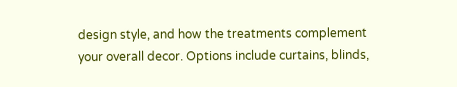design style, and how the treatments complement your overall decor. Options include curtains, blinds,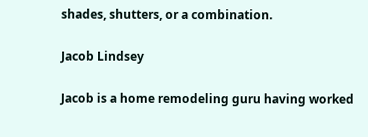shades, shutters, or a combination.

Jacob Lindsey

Jacob is a home remodeling guru having worked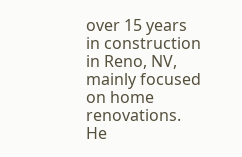over 15 years in construction in Reno, NV, mainly focused on home renovations. He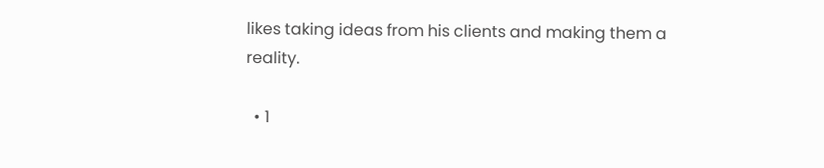likes taking ideas from his clients and making them a reality.

  • 1